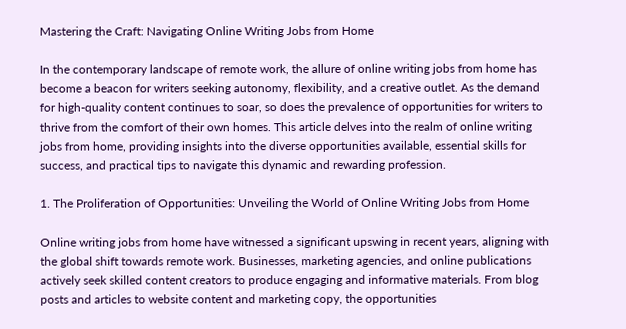Mastering the Craft: Navigating Online Writing Jobs from Home

In the contemporary landscape of remote work, the allure of online writing jobs from home has become a beacon for writers seeking autonomy, flexibility, and a creative outlet. As the demand for high-quality content continues to soar, so does the prevalence of opportunities for writers to thrive from the comfort of their own homes. This article delves into the realm of online writing jobs from home, providing insights into the diverse opportunities available, essential skills for success, and practical tips to navigate this dynamic and rewarding profession.

1. The Proliferation of Opportunities: Unveiling the World of Online Writing Jobs from Home

Online writing jobs from home have witnessed a significant upswing in recent years, aligning with the global shift towards remote work. Businesses, marketing agencies, and online publications actively seek skilled content creators to produce engaging and informative materials. From blog posts and articles to website content and marketing copy, the opportunities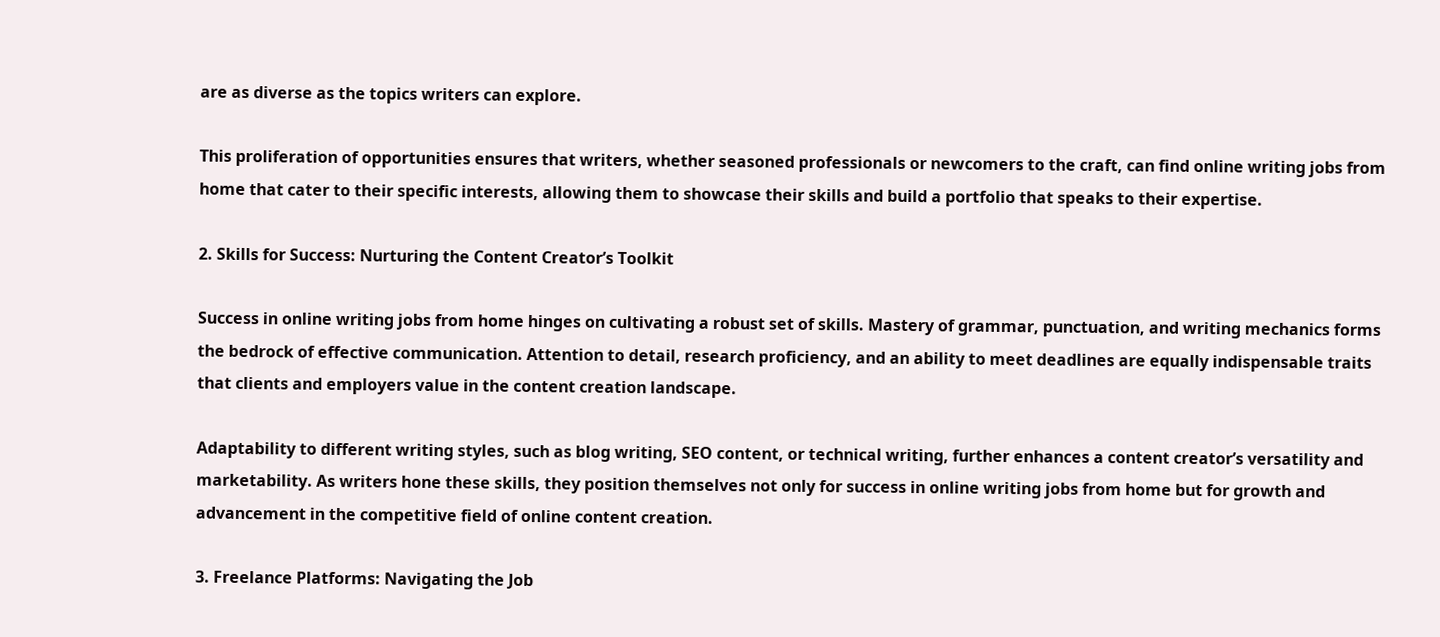are as diverse as the topics writers can explore.

This proliferation of opportunities ensures that writers, whether seasoned professionals or newcomers to the craft, can find online writing jobs from home that cater to their specific interests, allowing them to showcase their skills and build a portfolio that speaks to their expertise.

2. Skills for Success: Nurturing the Content Creator’s Toolkit

Success in online writing jobs from home hinges on cultivating a robust set of skills. Mastery of grammar, punctuation, and writing mechanics forms the bedrock of effective communication. Attention to detail, research proficiency, and an ability to meet deadlines are equally indispensable traits that clients and employers value in the content creation landscape.

Adaptability to different writing styles, such as blog writing, SEO content, or technical writing, further enhances a content creator’s versatility and marketability. As writers hone these skills, they position themselves not only for success in online writing jobs from home but for growth and advancement in the competitive field of online content creation.

3. Freelance Platforms: Navigating the Job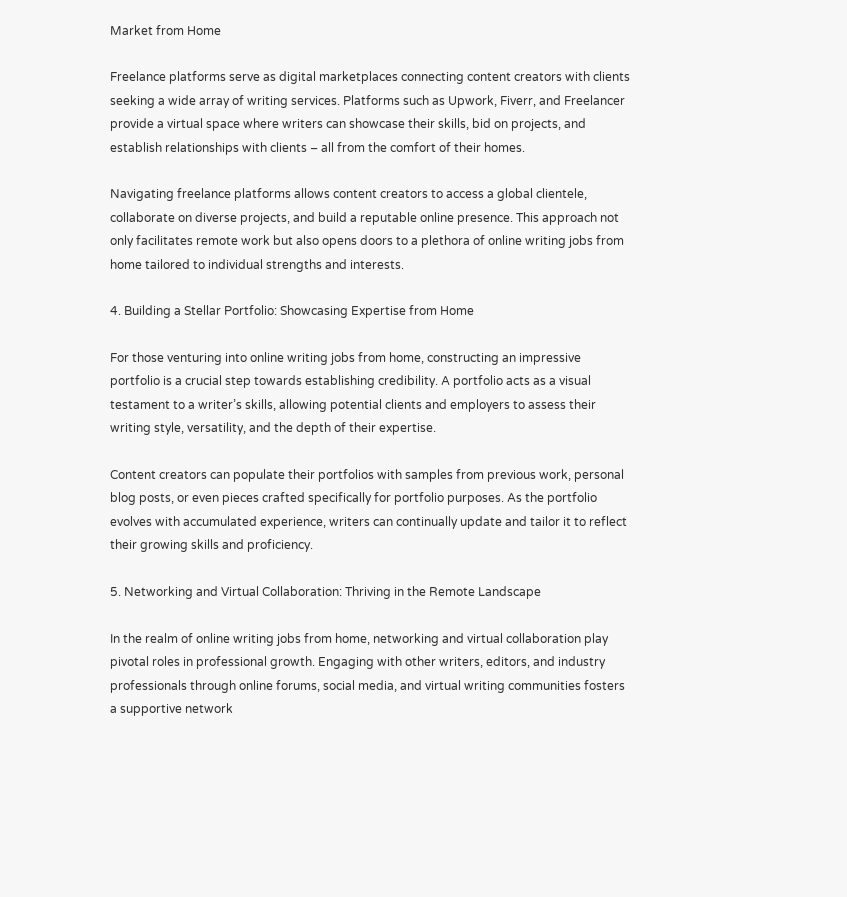Market from Home

Freelance platforms serve as digital marketplaces connecting content creators with clients seeking a wide array of writing services. Platforms such as Upwork, Fiverr, and Freelancer provide a virtual space where writers can showcase their skills, bid on projects, and establish relationships with clients – all from the comfort of their homes.

Navigating freelance platforms allows content creators to access a global clientele, collaborate on diverse projects, and build a reputable online presence. This approach not only facilitates remote work but also opens doors to a plethora of online writing jobs from home tailored to individual strengths and interests.

4. Building a Stellar Portfolio: Showcasing Expertise from Home

For those venturing into online writing jobs from home, constructing an impressive portfolio is a crucial step towards establishing credibility. A portfolio acts as a visual testament to a writer’s skills, allowing potential clients and employers to assess their writing style, versatility, and the depth of their expertise.

Content creators can populate their portfolios with samples from previous work, personal blog posts, or even pieces crafted specifically for portfolio purposes. As the portfolio evolves with accumulated experience, writers can continually update and tailor it to reflect their growing skills and proficiency.

5. Networking and Virtual Collaboration: Thriving in the Remote Landscape

In the realm of online writing jobs from home, networking and virtual collaboration play pivotal roles in professional growth. Engaging with other writers, editors, and industry professionals through online forums, social media, and virtual writing communities fosters a supportive network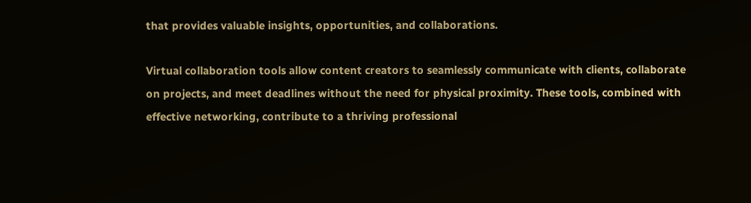that provides valuable insights, opportunities, and collaborations.

Virtual collaboration tools allow content creators to seamlessly communicate with clients, collaborate on projects, and meet deadlines without the need for physical proximity. These tools, combined with effective networking, contribute to a thriving professional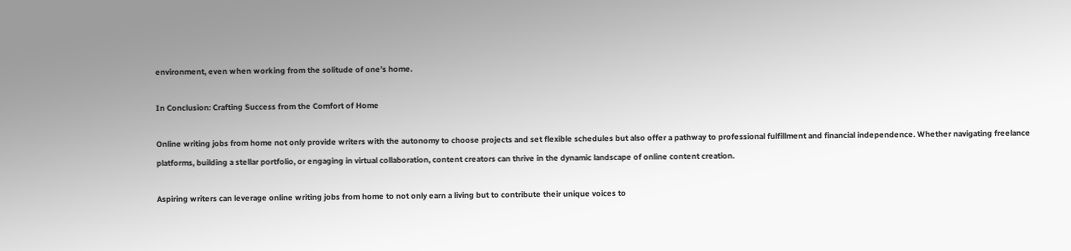environment, even when working from the solitude of one’s home.

In Conclusion: Crafting Success from the Comfort of Home

Online writing jobs from home not only provide writers with the autonomy to choose projects and set flexible schedules but also offer a pathway to professional fulfillment and financial independence. Whether navigating freelance platforms, building a stellar portfolio, or engaging in virtual collaboration, content creators can thrive in the dynamic landscape of online content creation.

Aspiring writers can leverage online writing jobs from home to not only earn a living but to contribute their unique voices to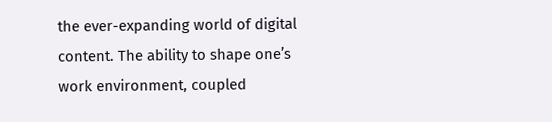the ever-expanding world of digital content. The ability to shape one’s work environment, coupled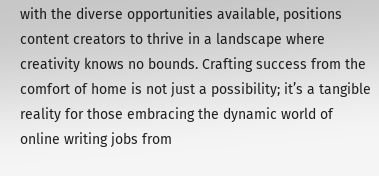with the diverse opportunities available, positions content creators to thrive in a landscape where creativity knows no bounds. Crafting success from the comfort of home is not just a possibility; it’s a tangible reality for those embracing the dynamic world of online writing jobs from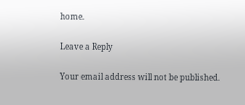home.

Leave a Reply

Your email address will not be published.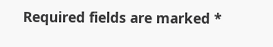Required fields are marked *